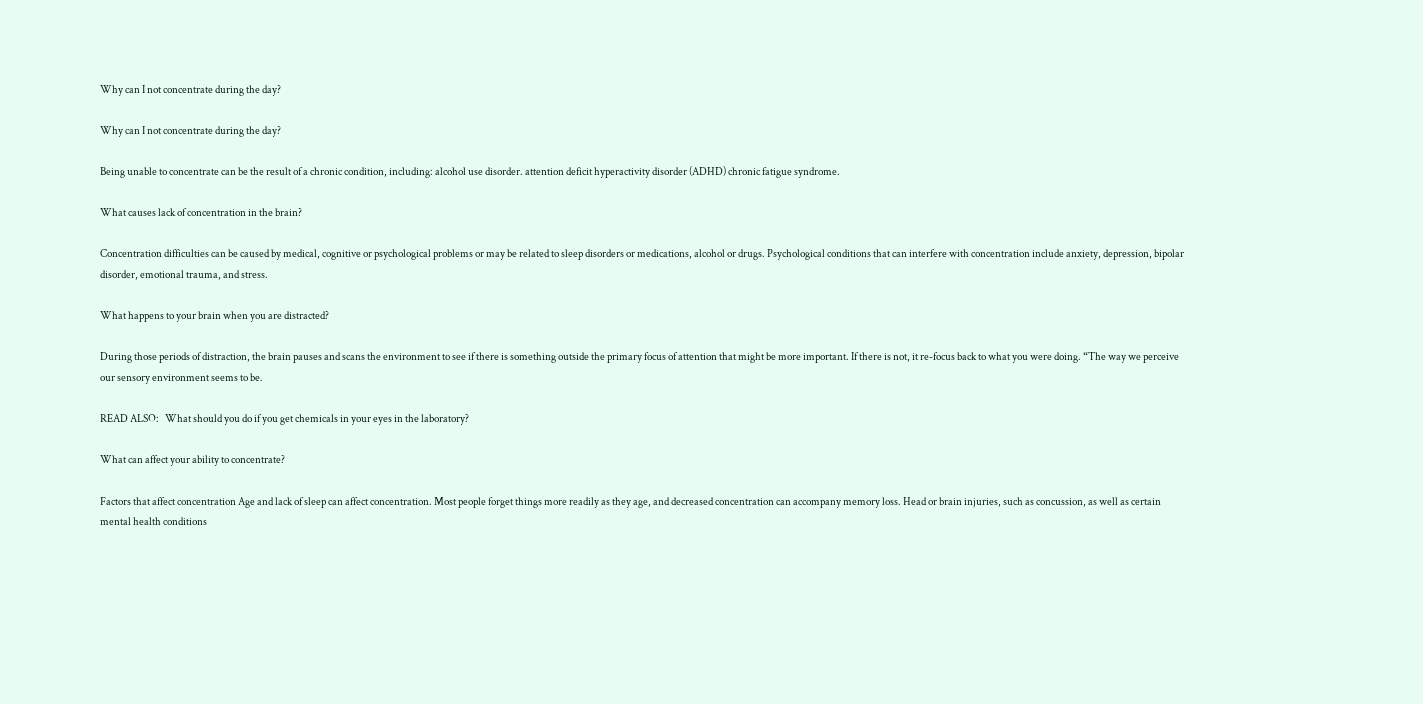Why can I not concentrate during the day?

Why can I not concentrate during the day?

Being unable to concentrate can be the result of a chronic condition, including: alcohol use disorder. attention deficit hyperactivity disorder (ADHD) chronic fatigue syndrome.

What causes lack of concentration in the brain?

Concentration difficulties can be caused by medical, cognitive or psychological problems or may be related to sleep disorders or medications, alcohol or drugs. Psychological conditions that can interfere with concentration include anxiety, depression, bipolar disorder, emotional trauma, and stress.

What happens to your brain when you are distracted?

During those periods of distraction, the brain pauses and scans the environment to see if there is something outside the primary focus of attention that might be more important. If there is not, it re-focus back to what you were doing. “The way we perceive our sensory environment seems to be.

READ ALSO:   What should you do if you get chemicals in your eyes in the laboratory?

What can affect your ability to concentrate?

Factors that affect concentration Age and lack of sleep can affect concentration. Most people forget things more readily as they age, and decreased concentration can accompany memory loss. Head or brain injuries, such as concussion, as well as certain mental health conditions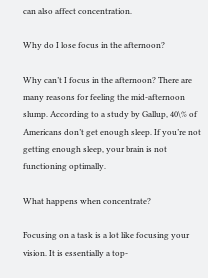can also affect concentration.

Why do I lose focus in the afternoon?

Why can’t I focus in the afternoon? There are many reasons for feeling the mid-afternoon slump. According to a study by Gallup, 40\% of Americans don’t get enough sleep. If you’re not getting enough sleep, your brain is not functioning optimally.

What happens when concentrate?

Focusing on a task is a lot like focusing your vision. It is essentially a top-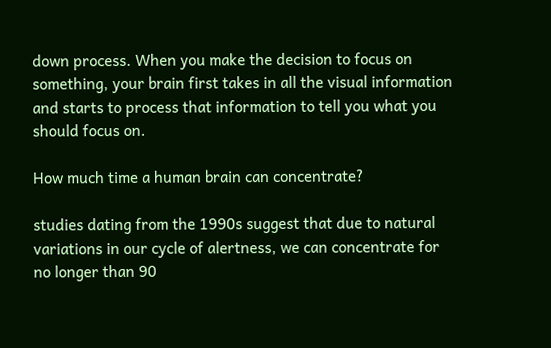down process. When you make the decision to focus on something, your brain first takes in all the visual information and starts to process that information to tell you what you should focus on.

How much time a human brain can concentrate?

studies dating from the 1990s suggest that due to natural variations in our cycle of alertness, we can concentrate for no longer than 90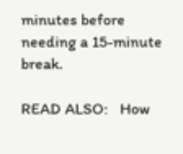minutes before needing a 15-minute break.

READ ALSO:   How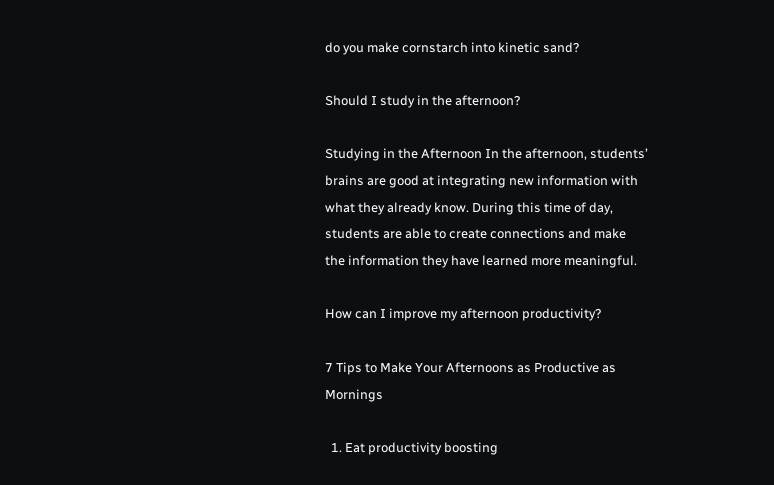do you make cornstarch into kinetic sand?

Should I study in the afternoon?

Studying in the Afternoon In the afternoon, students’ brains are good at integrating new information with what they already know. During this time of day, students are able to create connections and make the information they have learned more meaningful.

How can I improve my afternoon productivity?

7 Tips to Make Your Afternoons as Productive as Mornings

  1. Eat productivity boosting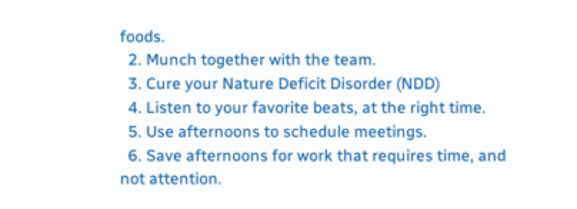foods.
  2. Munch together with the team.
  3. Cure your Nature Deficit Disorder (NDD)
  4. Listen to your favorite beats, at the right time.
  5. Use afternoons to schedule meetings.
  6. Save afternoons for work that requires time, and not attention.